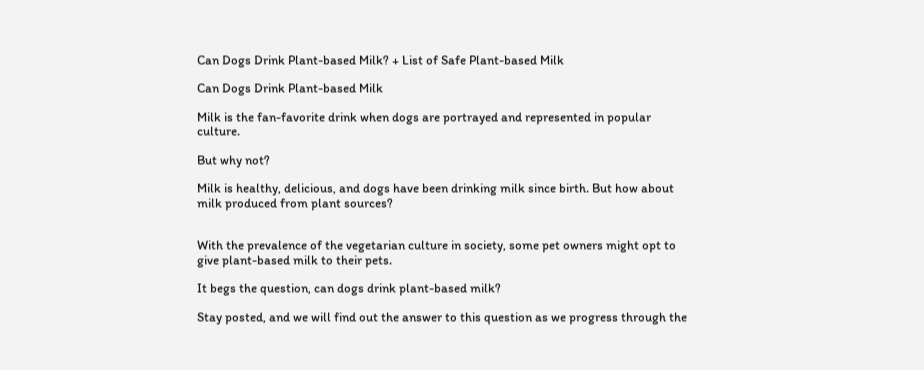Can Dogs Drink Plant-based Milk? + List of Safe Plant-based Milk

Can Dogs Drink Plant-based Milk

Milk is the fan-favorite drink when dogs are portrayed and represented in popular culture.

But why not?

Milk is healthy, delicious, and dogs have been drinking milk since birth. But how about milk produced from plant sources?


With the prevalence of the vegetarian culture in society, some pet owners might opt to give plant-based milk to their pets.

It begs the question, can dogs drink plant-based milk?

Stay posted, and we will find out the answer to this question as we progress through the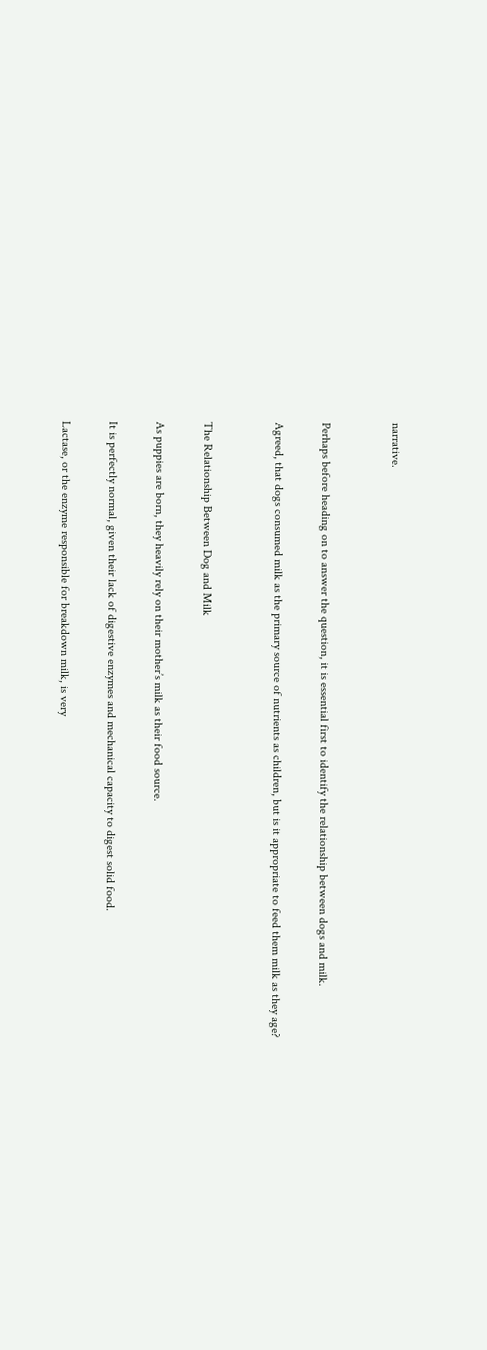narrative.


Perhaps before heading on to answer the question, it is essential first to identify the relationship between dogs and milk.

Agreed, that dogs consumed milk as the primary source of nutrients as children, but is it appropriate to feed them milk as they age?


The Relationship Between Dog and Milk

As puppies are born, they heavily rely on their mother’s milk as their food source.

It is perfectly normal, given their lack of digestive enzymes and mechanical capacity to digest solid food.

Lactase, or the enzyme responsible for breakdown milk, is very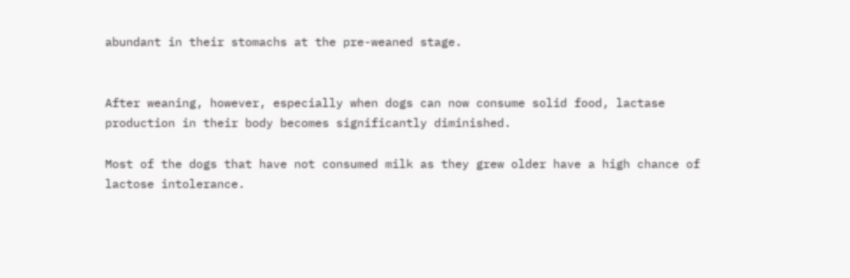abundant in their stomachs at the pre-weaned stage.


After weaning, however, especially when dogs can now consume solid food, lactase production in their body becomes significantly diminished.

Most of the dogs that have not consumed milk as they grew older have a high chance of lactose intolerance.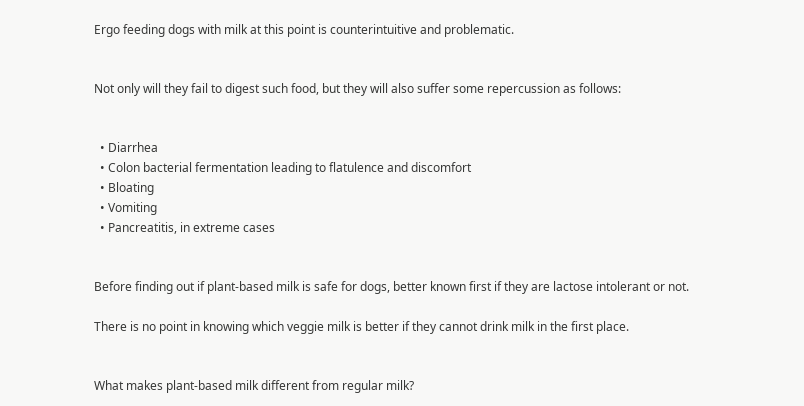Ergo feeding dogs with milk at this point is counterintuitive and problematic.


Not only will they fail to digest such food, but they will also suffer some repercussion as follows:


  • Diarrhea
  • Colon bacterial fermentation leading to flatulence and discomfort
  • Bloating
  • Vomiting
  • Pancreatitis, in extreme cases


Before finding out if plant-based milk is safe for dogs, better known first if they are lactose intolerant or not.

There is no point in knowing which veggie milk is better if they cannot drink milk in the first place.


What makes plant-based milk different from regular milk?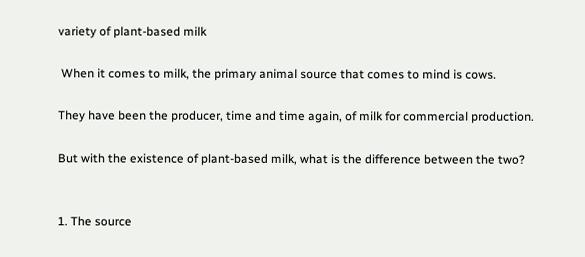variety of plant-based milk

 When it comes to milk, the primary animal source that comes to mind is cows.

They have been the producer, time and time again, of milk for commercial production.

But with the existence of plant-based milk, what is the difference between the two?


1. The source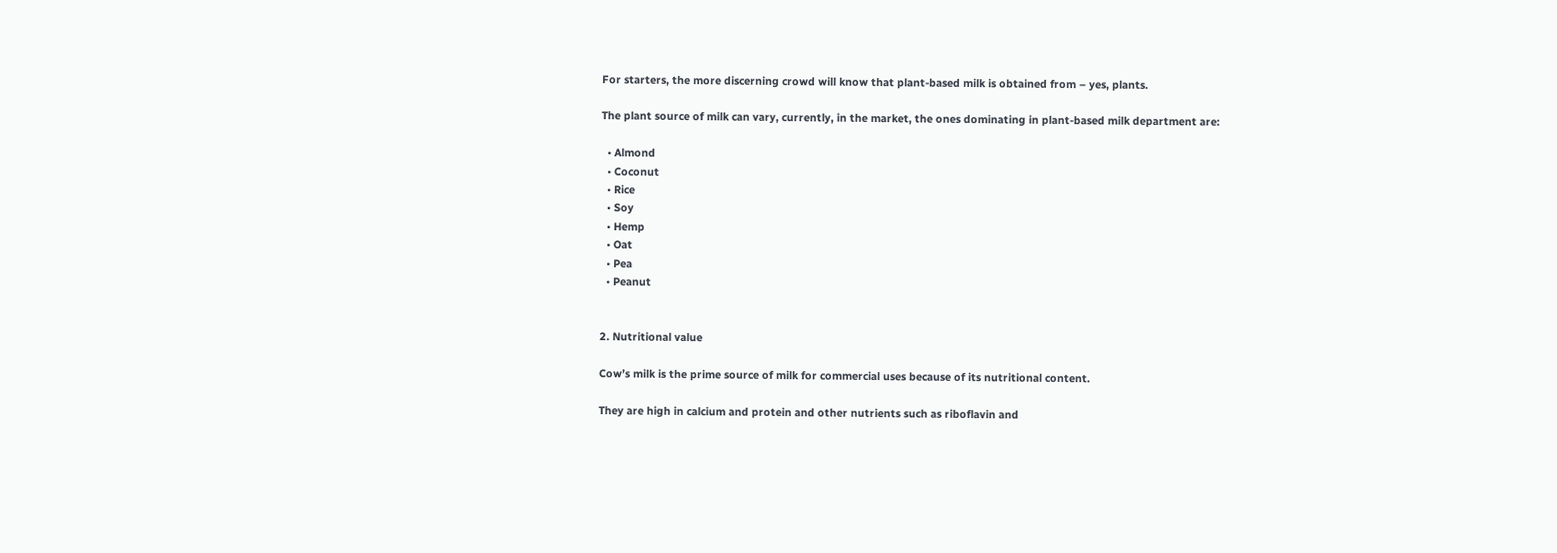For starters, the more discerning crowd will know that plant-based milk is obtained from – yes, plants.

The plant source of milk can vary, currently, in the market, the ones dominating in plant-based milk department are:

  • Almond
  • Coconut
  • Rice
  • Soy
  • Hemp
  • Oat
  • Pea
  • Peanut


2. Nutritional value

Cow’s milk is the prime source of milk for commercial uses because of its nutritional content.

They are high in calcium and protein and other nutrients such as riboflavin and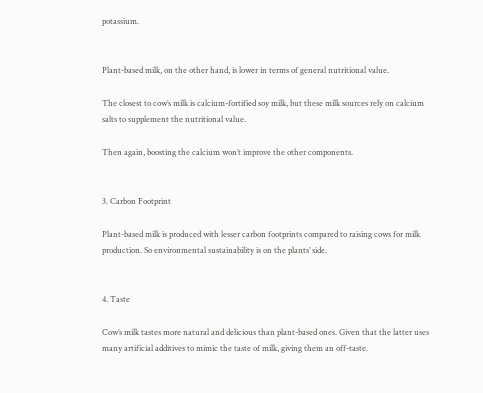potassium.


Plant-based milk, on the other hand, is lower in terms of general nutritional value.

The closest to cow’s milk is calcium-fortified soy milk, but these milk sources rely on calcium salts to supplement the nutritional value.

Then again, boosting the calcium won’t improve the other components.


3. Carbon Footprint

Plant-based milk is produced with lesser carbon footprints compared to raising cows for milk production. So environmental sustainability is on the plants’ side.


4. Taste

Cow’s milk tastes more natural and delicious than plant-based ones. Given that the latter uses many artificial additives to mimic the taste of milk, giving them an off-taste.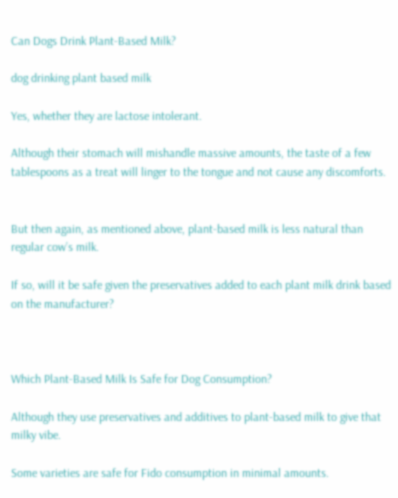Can Dogs Drink Plant-Based Milk?

dog drinking plant based milk

Yes, whether they are lactose intolerant.

Although their stomach will mishandle massive amounts, the taste of a few tablespoons as a treat will linger to the tongue and not cause any discomforts.


But then again, as mentioned above, plant-based milk is less natural than regular cow’s milk.

If so, will it be safe given the preservatives added to each plant milk drink based on the manufacturer?



Which Plant-Based Milk Is Safe for Dog Consumption?

Although they use preservatives and additives to plant-based milk to give that milky vibe.

Some varieties are safe for Fido consumption in minimal amounts.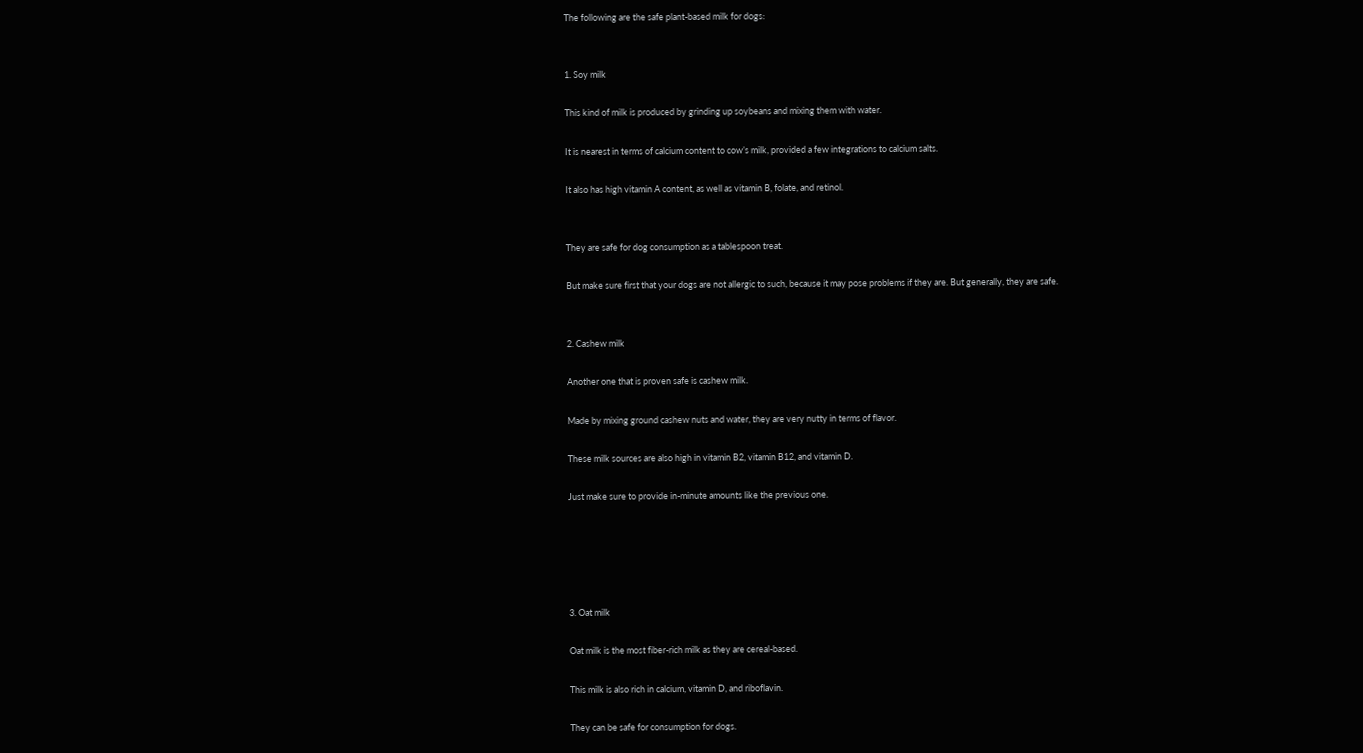The following are the safe plant-based milk for dogs:


1. Soy milk

This kind of milk is produced by grinding up soybeans and mixing them with water.

It is nearest in terms of calcium content to cow’s milk, provided a few integrations to calcium salts.

It also has high vitamin A content, as well as vitamin B, folate, and retinol.


They are safe for dog consumption as a tablespoon treat.

But make sure first that your dogs are not allergic to such, because it may pose problems if they are. But generally, they are safe.


2. Cashew milk

Another one that is proven safe is cashew milk.

Made by mixing ground cashew nuts and water, they are very nutty in terms of flavor.

These milk sources are also high in vitamin B2, vitamin B12, and vitamin D.

Just make sure to provide in-minute amounts like the previous one.





3. Oat milk

Oat milk is the most fiber-rich milk as they are cereal-based.

This milk is also rich in calcium, vitamin D, and riboflavin.

They can be safe for consumption for dogs.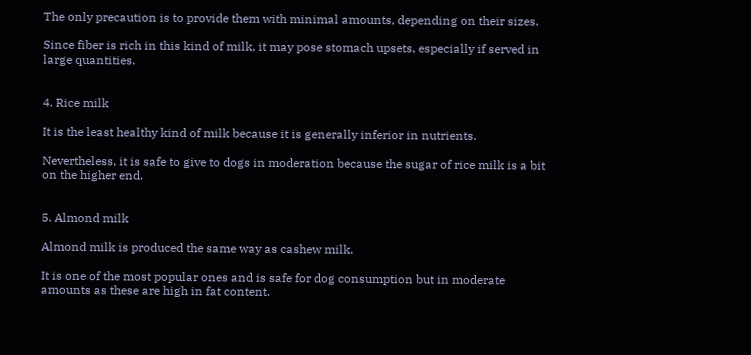The only precaution is to provide them with minimal amounts, depending on their sizes.

Since fiber is rich in this kind of milk, it may pose stomach upsets, especially if served in large quantities.


4. Rice milk

It is the least healthy kind of milk because it is generally inferior in nutrients.

Nevertheless, it is safe to give to dogs in moderation because the sugar of rice milk is a bit on the higher end.


5. Almond milk

Almond milk is produced the same way as cashew milk.

It is one of the most popular ones and is safe for dog consumption but in moderate amounts as these are high in fat content.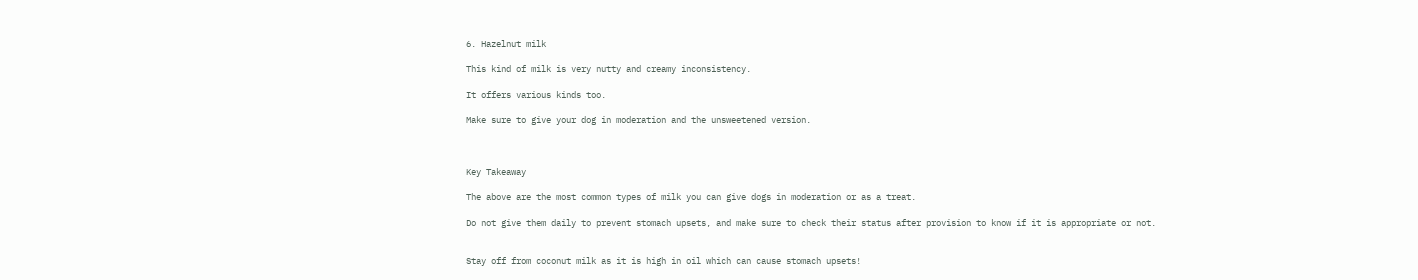6. Hazelnut milk

This kind of milk is very nutty and creamy inconsistency.

It offers various kinds too.

Make sure to give your dog in moderation and the unsweetened version.



Key Takeaway

The above are the most common types of milk you can give dogs in moderation or as a treat.

Do not give them daily to prevent stomach upsets, and make sure to check their status after provision to know if it is appropriate or not.


Stay off from coconut milk as it is high in oil which can cause stomach upsets!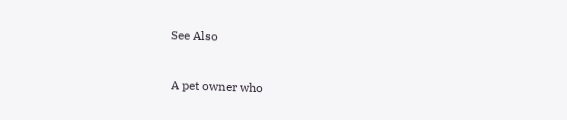See Also


A pet owner who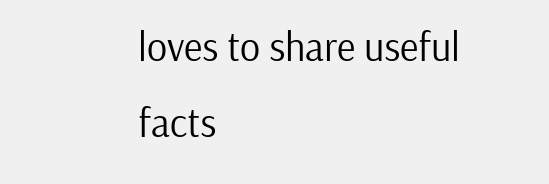loves to share useful facts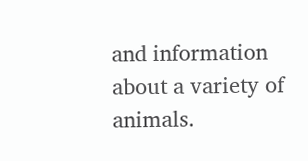and information about a variety of animals.